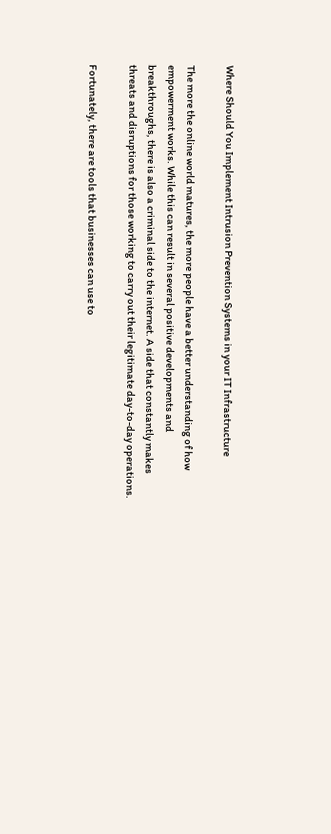Where Should You Implement Intrusion Prevention Systems in your IT Infrastructure

The more the online world matures, the more people have a better understanding of how empowerment works. While this can result in several positive developments and breakthroughs, there is also a criminal side to the internet. A side that constantly makes threats and disruptions for those working to carry out their legitimate day-to-day operations.

Fortunately, there are tools that businesses can use to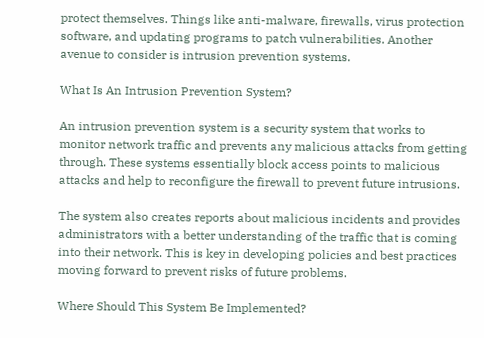protect themselves. Things like anti-malware, firewalls, virus protection software, and updating programs to patch vulnerabilities. Another avenue to consider is intrusion prevention systems.

What Is An Intrusion Prevention System?

An intrusion prevention system is a security system that works to monitor network traffic and prevents any malicious attacks from getting through. These systems essentially block access points to malicious attacks and help to reconfigure the firewall to prevent future intrusions.

The system also creates reports about malicious incidents and provides administrators with a better understanding of the traffic that is coming into their network. This is key in developing policies and best practices moving forward to prevent risks of future problems.

Where Should This System Be Implemented?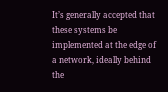It’s generally accepted that these systems be implemented at the edge of a network, ideally behind the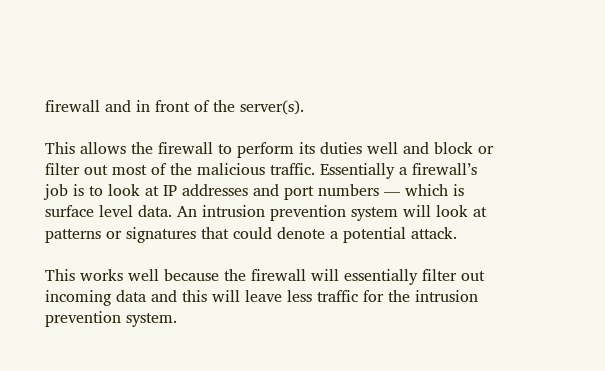firewall and in front of the server(s).

This allows the firewall to perform its duties well and block or filter out most of the malicious traffic. Essentially a firewall’s job is to look at IP addresses and port numbers — which is surface level data. An intrusion prevention system will look at patterns or signatures that could denote a potential attack.

This works well because the firewall will essentially filter out incoming data and this will leave less traffic for the intrusion prevention system.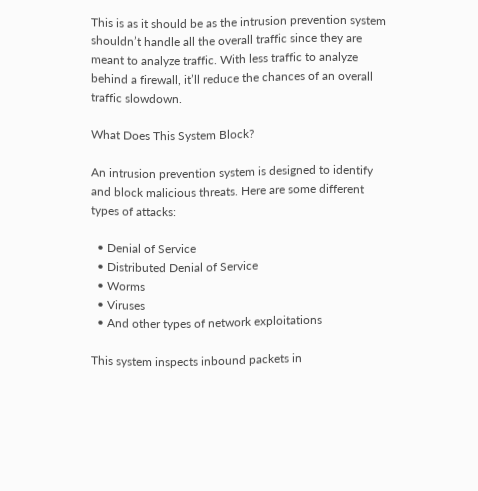This is as it should be as the intrusion prevention system shouldn’t handle all the overall traffic since they are meant to analyze traffic. With less traffic to analyze behind a firewall, it’ll reduce the chances of an overall traffic slowdown.

What Does This System Block?

An intrusion prevention system is designed to identify and block malicious threats. Here are some different types of attacks:

  • Denial of Service
  • Distributed Denial of Service
  • Worms
  • Viruses
  • And other types of network exploitations

This system inspects inbound packets in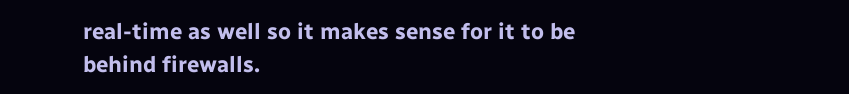real-time as well so it makes sense for it to be behind firewalls.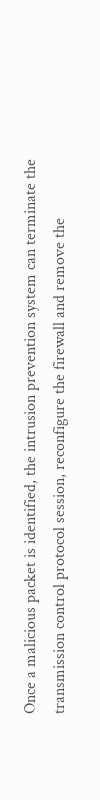Once a malicious packet is identified, the intrusion prevention system can terminate the transmission control protocol session, reconfigure the firewall and remove the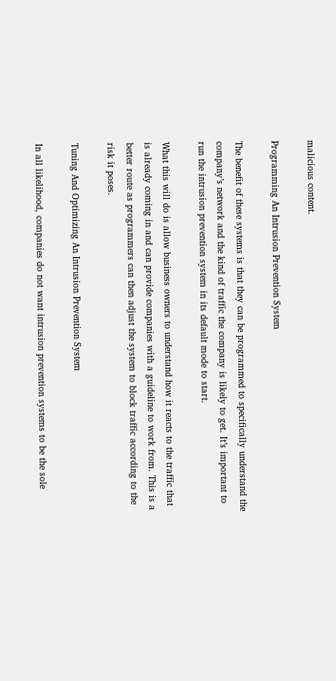malicious content.

Programming An Intrusion Prevention System

The benefit of these systems is that they can be programmed to specifically understand the company’s network and the kind of traffic the company is likely to get. It’s important to run the intrusion prevention system in its default mode to start.

What this will do is allow business owners to understand how it reacts to the traffic that is already coming in and can provide companies with a guideline to work from. This is a better route as programmers can then adjust the system to block traffic according to the risk it poses.

Tuning And Optimizing An Intrusion Prevention System

In all likelihood, companies do not want intrusion prevention systems to be the sole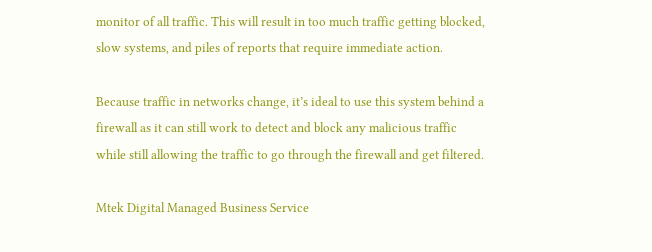monitor of all traffic. This will result in too much traffic getting blocked, slow systems, and piles of reports that require immediate action.

Because traffic in networks change, it’s ideal to use this system behind a firewall as it can still work to detect and block any malicious traffic while still allowing the traffic to go through the firewall and get filtered.

Mtek Digital Managed Business Service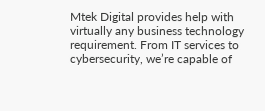Mtek Digital provides help with virtually any business technology requirement. From IT services to cybersecurity, we’re capable of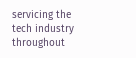servicing the tech industry throughout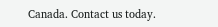Canada. Contact us today.